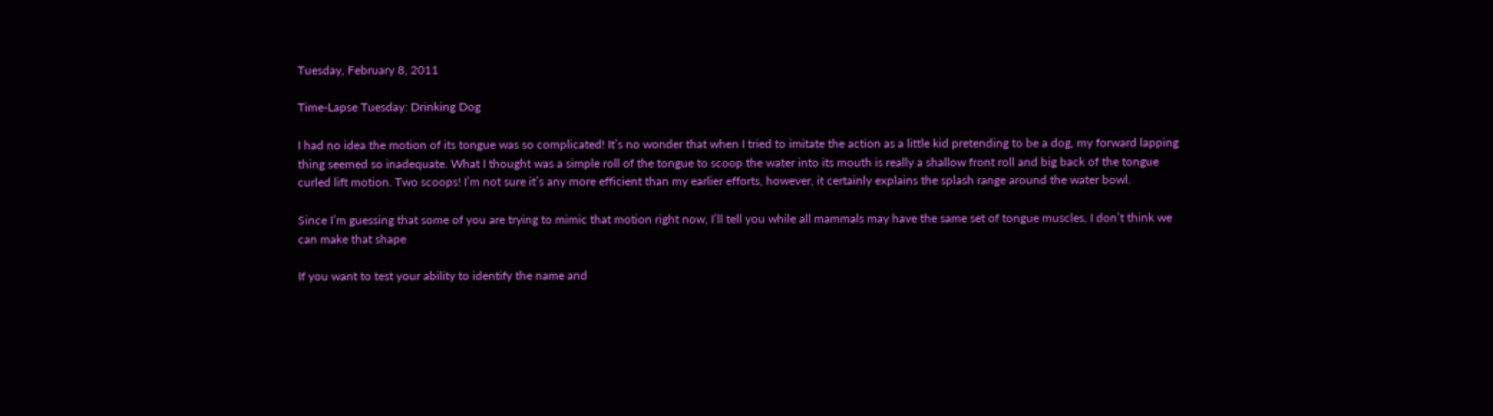Tuesday, February 8, 2011

Time-Lapse Tuesday: Drinking Dog

I had no idea the motion of its tongue was so complicated! It’s no wonder that when I tried to imitate the action as a little kid pretending to be a dog, my forward lapping thing seemed so inadequate. What I thought was a simple roll of the tongue to scoop the water into its mouth is really a shallow front roll and big back of the tongue curled lift motion. Two scoops! I’m not sure it’s any more efficient than my earlier efforts, however, it certainly explains the splash range around the water bowl.

Since I’m guessing that some of you are trying to mimic that motion right now, I’ll tell you while all mammals may have the same set of tongue muscles, I don’t think we can make that shape

If you want to test your ability to identify the name and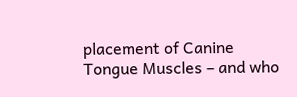placement of Canine Tongue Muscles – and who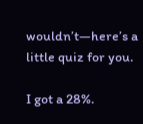wouldn’t—here’s a little quiz for you.

I got a 28%.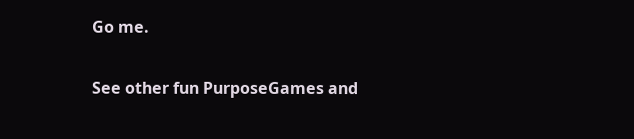Go me.

See other fun PurposeGames and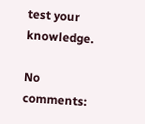test your knowledge.

No comments: